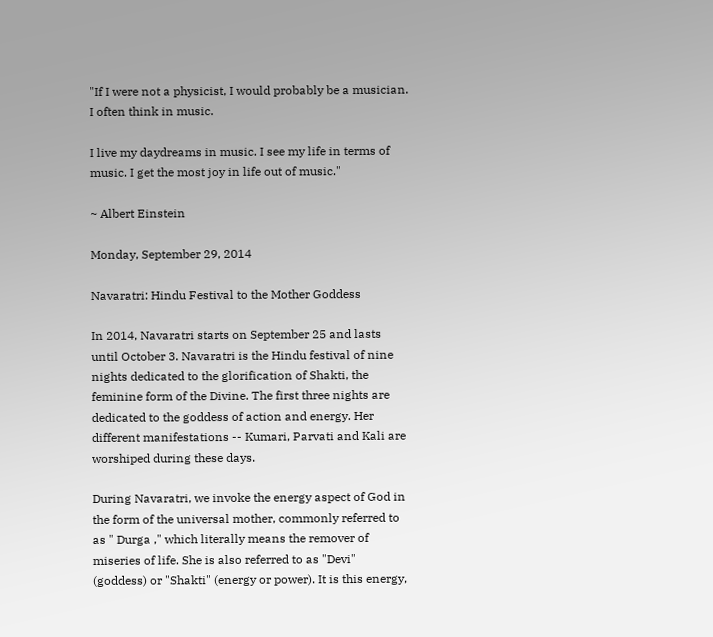"If I were not a physicist, I would probably be a musician. I often think in music.

I live my daydreams in music. I see my life in terms of music. I get the most joy in life out of music."

~ Albert Einstein

Monday, September 29, 2014

Navaratri: Hindu Festival to the Mother Goddess

In 2014, Navaratri starts on September 25 and lasts until October 3. Navaratri is the Hindu festival of nine nights dedicated to the glorification of Shakti, the feminine form of the Divine. The first three nights are dedicated to the goddess of action and energy. Her different manifestations -- Kumari, Parvati and Kali are worshiped during these days.

During Navaratri, we invoke the energy aspect of God in the form of the universal mother, commonly referred to as " Durga ," which literally means the remover of miseries of life. She is also referred to as "Devi" (goddess) or "Shakti" (energy or power). It is this energy,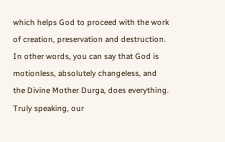which helps God to proceed with the work of creation, preservation and destruction. In other words, you can say that God is motionless, absolutely changeless, and the Divine Mother Durga, does everything. Truly speaking, our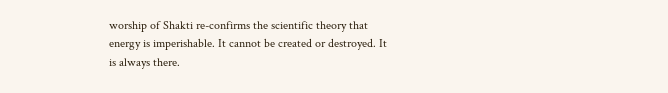worship of Shakti re-confirms the scientific theory that energy is imperishable. It cannot be created or destroyed. It is always there.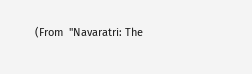(From  "Navaratri: The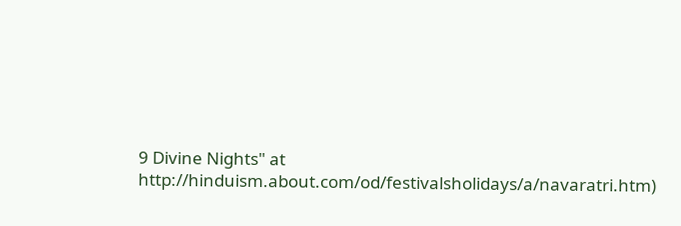9 Divine Nights" at http://hinduism.about.com/od/festivalsholidays/a/navaratri.htm)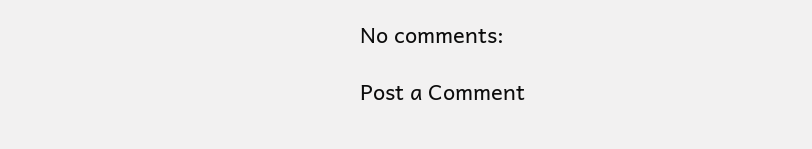No comments:

Post a Comment